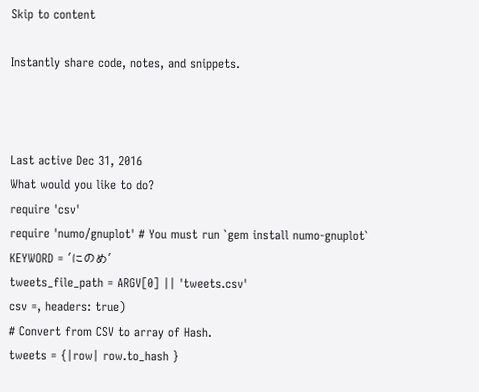Skip to content

Instantly share code, notes, and snippets.



Last active Dec 31, 2016
What would you like to do?
require 'csv'
require 'numo/gnuplot' # You must run `gem install numo-gnuplot`
KEYWORD = 'にのめ'
tweets_file_path = ARGV[0] || 'tweets.csv'
csv =, headers: true)
# Convert from CSV to array of Hash.
tweets = {|row| row.to_hash }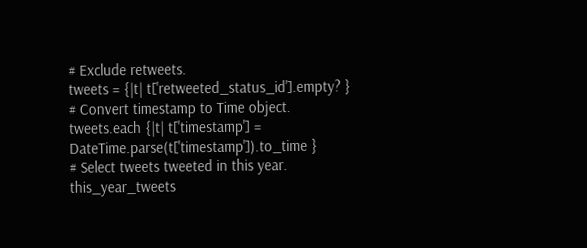# Exclude retweets.
tweets = {|t| t['retweeted_status_id'].empty? }
# Convert timestamp to Time object.
tweets.each {|t| t['timestamp'] = DateTime.parse(t['timestamp']).to_time }
# Select tweets tweeted in this year.
this_year_tweets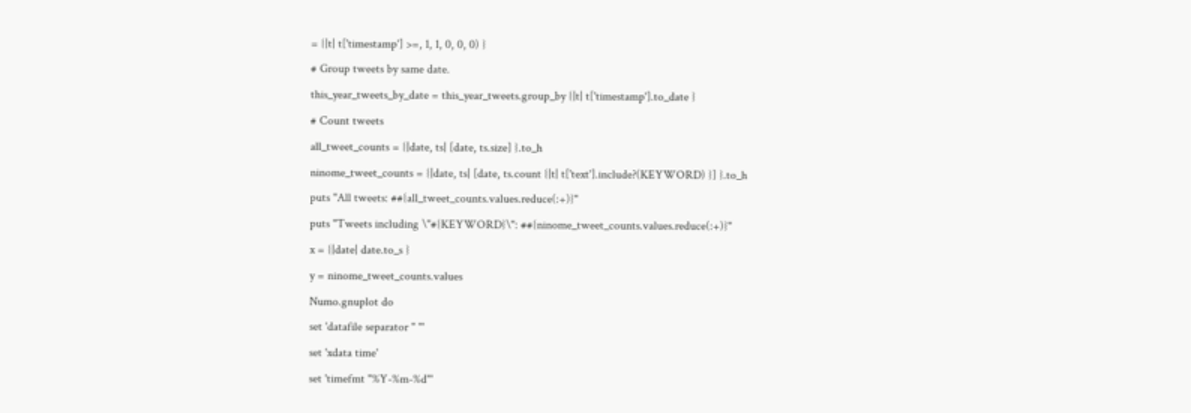= {|t| t['timestamp'] >=, 1, 1, 0, 0, 0) }
# Group tweets by same date.
this_year_tweets_by_date = this_year_tweets.group_by {|t| t['timestamp'].to_date }
# Count tweets
all_tweet_counts = {|date, ts| [date, ts.size] }.to_h
ninome_tweet_counts = {|date, ts| [date, ts.count {|t| t['text'].include?(KEYWORD) }] }.to_h
puts "All tweets: ##{all_tweet_counts.values.reduce(:+)}"
puts "Tweets including \"#{KEYWORD}\": ##{ninome_tweet_counts.values.reduce(:+)}"
x = {|date| date.to_s }
y = ninome_tweet_counts.values
Numo.gnuplot do
set 'datafile separator " "'
set 'xdata time'
set 'timefmt "%Y-%m-%d"'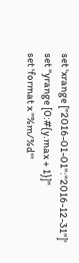set 'xrange ["2016-01-01":"2016-12-31"]'
set "yrange [0:#{y.max + 1}]"
set 'format x "%m/%d"'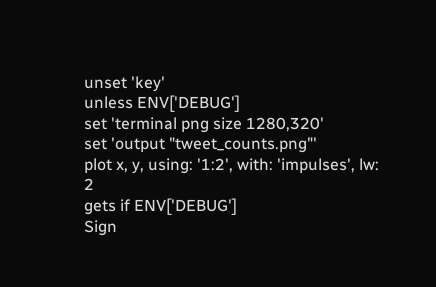unset 'key'
unless ENV['DEBUG']
set 'terminal png size 1280,320'
set 'output "tweet_counts.png"'
plot x, y, using: '1:2', with: 'impulses', lw: 2
gets if ENV['DEBUG']
Sign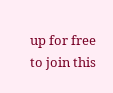up for free to join this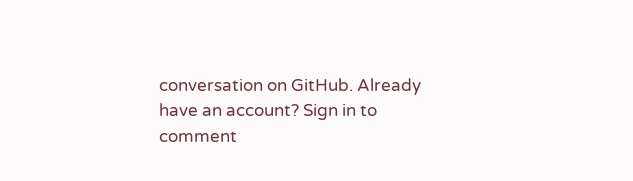conversation on GitHub. Already have an account? Sign in to comment